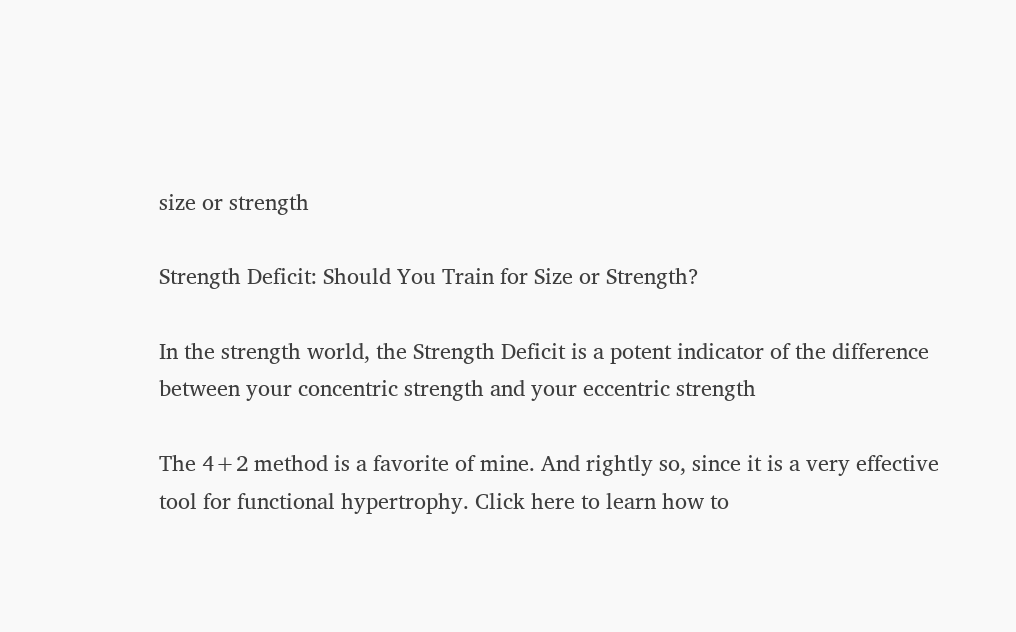size or strength

Strength Deficit: Should You Train for Size or Strength?

In the strength world, the Strength Deficit is a potent indicator of the difference between your concentric strength and your eccentric strength

The 4+2 method is a favorite of mine. And rightly so, since it is a very effective tool for functional hypertrophy. Click here to learn how to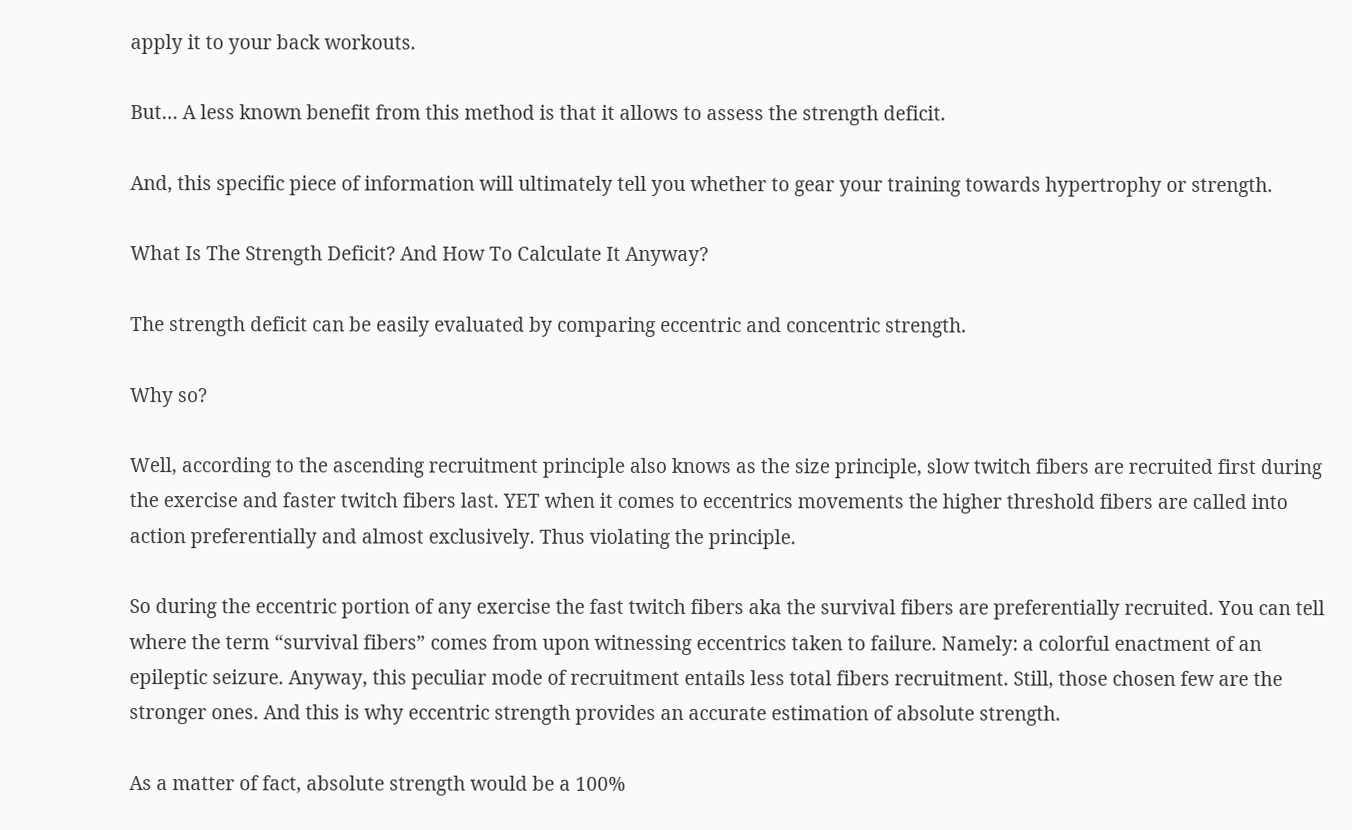apply it to your back workouts.

But… A less known benefit from this method is that it allows to assess the strength deficit.

And, this specific piece of information will ultimately tell you whether to gear your training towards hypertrophy or strength.

What Is The Strength Deficit? And How To Calculate It Anyway?

The strength deficit can be easily evaluated by comparing eccentric and concentric strength.

Why so?

Well, according to the ascending recruitment principle also knows as the size principle, slow twitch fibers are recruited first during the exercise and faster twitch fibers last. YET when it comes to eccentrics movements the higher threshold fibers are called into action preferentially and almost exclusively. Thus violating the principle.

So during the eccentric portion of any exercise the fast twitch fibers aka the survival fibers are preferentially recruited. You can tell where the term “survival fibers” comes from upon witnessing eccentrics taken to failure. Namely: a colorful enactment of an epileptic seizure. Anyway, this peculiar mode of recruitment entails less total fibers recruitment. Still, those chosen few are the stronger ones. And this is why eccentric strength provides an accurate estimation of absolute strength.

As a matter of fact, absolute strength would be a 100%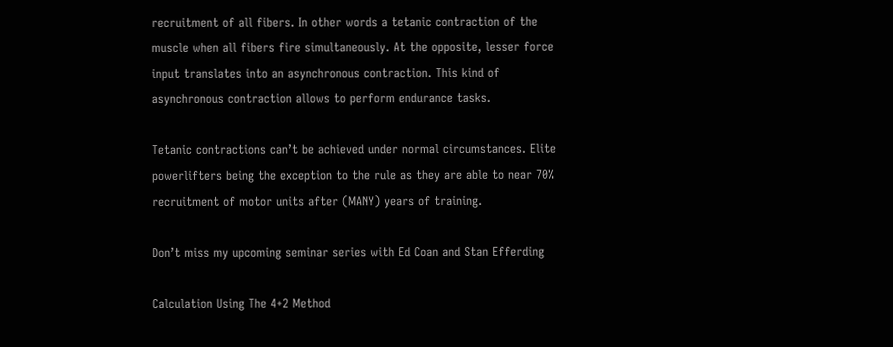recruitment of all fibers. In other words a tetanic contraction of the muscle when all fibers fire simultaneously. At the opposite, lesser force input translates into an asynchronous contraction. This kind of asynchronous contraction allows to perform endurance tasks.

Tetanic contractions can’t be achieved under normal circumstances. Elite powerlifters being the exception to the rule as they are able to near 70% recruitment of motor units after (MANY) years of training.

Don’t miss my upcoming seminar series with Ed Coan and Stan Efferding

Calculation Using The 4+2 Method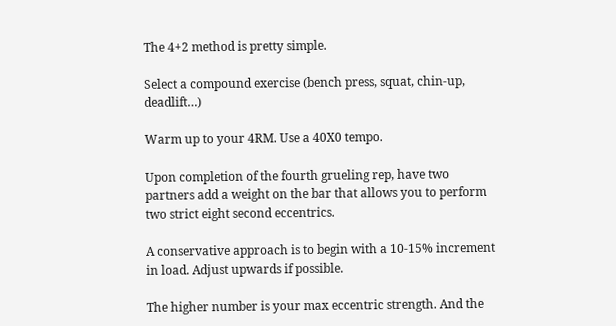The 4+2 method is pretty simple.

Select a compound exercise (bench press, squat, chin-up, deadlift…)

Warm up to your 4RM. Use a 40X0 tempo.

Upon completion of the fourth grueling rep, have two partners add a weight on the bar that allows you to perform two strict eight second eccentrics.

A conservative approach is to begin with a 10-15% increment in load. Adjust upwards if possible.

The higher number is your max eccentric strength. And the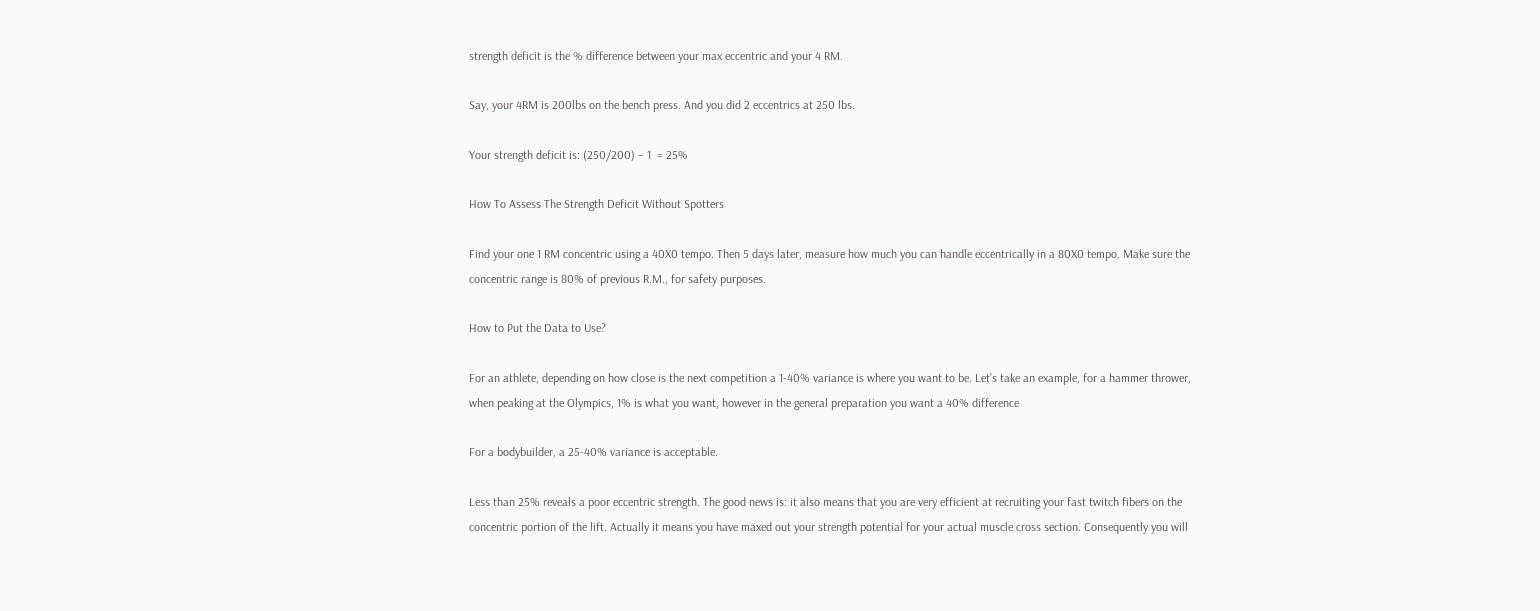strength deficit is the % difference between your max eccentric and your 4 RM.

Say, your 4RM is 200lbs on the bench press. And you did 2 eccentrics at 250 lbs.

Your strength deficit is: (250/200) – 1  = 25%

How To Assess The Strength Deficit Without Spotters

Find your one 1 RM concentric using a 40X0 tempo. Then 5 days later, measure how much you can handle eccentrically in a 80X0 tempo. Make sure the concentric range is 80% of previous R.M., for safety purposes.

How to Put the Data to Use?

For an athlete, depending on how close is the next competition a 1-40% variance is where you want to be. Let’s take an example, for a hammer thrower, when peaking at the Olympics, 1% is what you want, however in the general preparation you want a 40% difference

For a bodybuilder, a 25-40% variance is acceptable.

Less than 25% reveals a poor eccentric strength. The good news is: it also means that you are very efficient at recruiting your fast twitch fibers on the concentric portion of the lift. Actually it means you have maxed out your strength potential for your actual muscle cross section. Consequently you will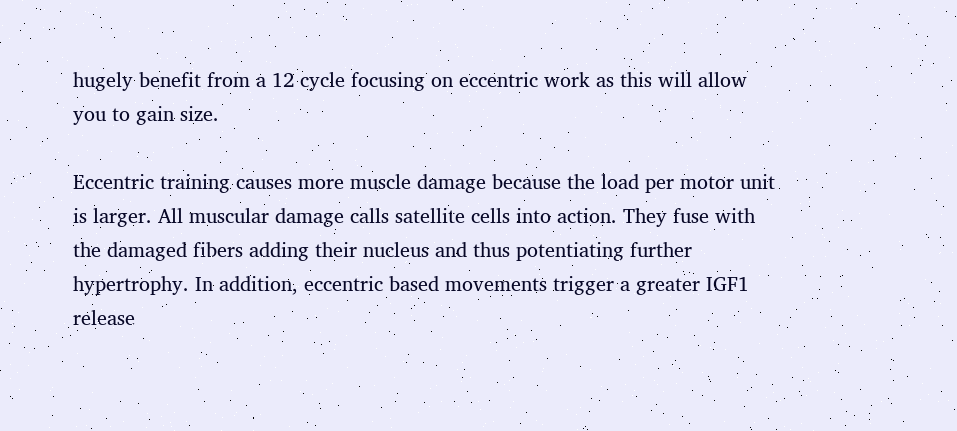hugely benefit from a 12 cycle focusing on eccentric work as this will allow you to gain size.

Eccentric training causes more muscle damage because the load per motor unit is larger. All muscular damage calls satellite cells into action. They fuse with the damaged fibers adding their nucleus and thus potentiating further hypertrophy. In addition, eccentric based movements trigger a greater IGF1 release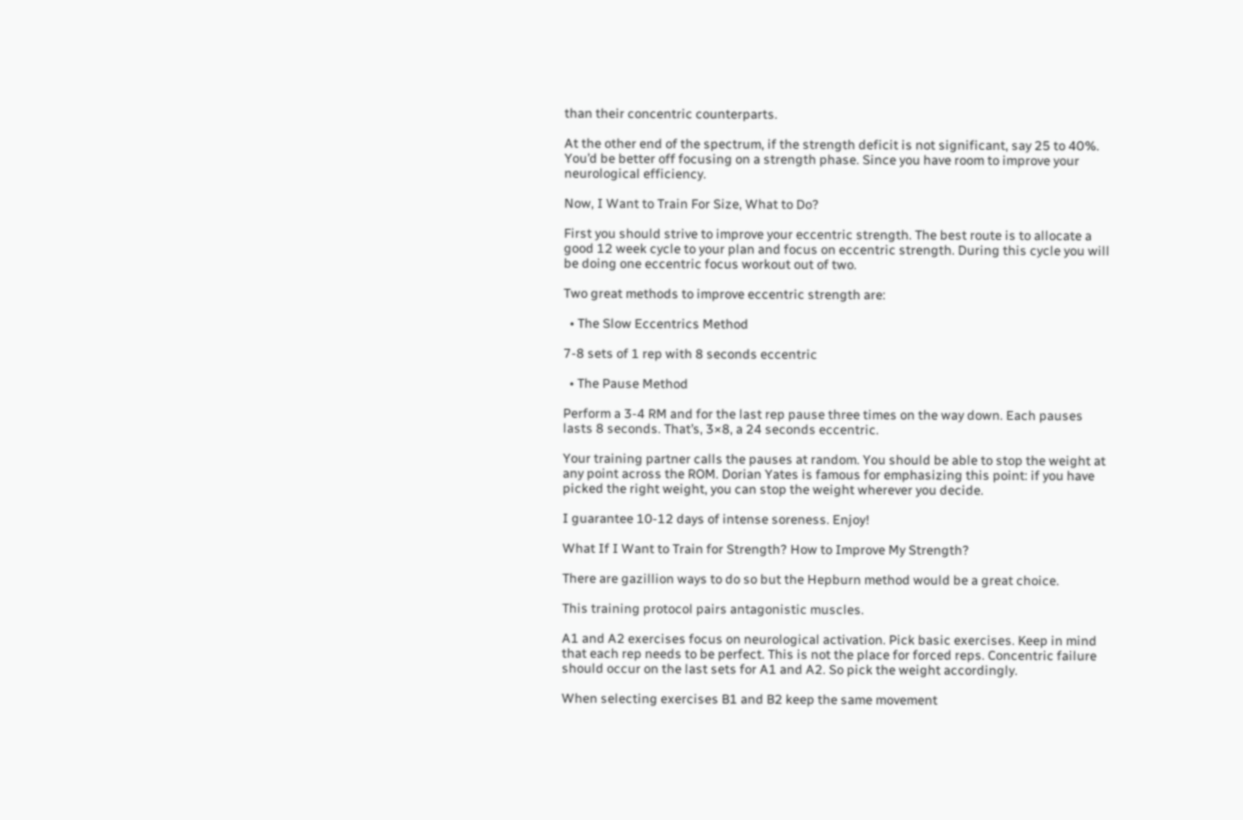than their concentric counterparts.

At the other end of the spectrum, if the strength deficit is not significant, say 25 to 40%. You’d be better off focusing on a strength phase. Since you have room to improve your neurological efficiency.

Now, I Want to Train For Size, What to Do?

First you should strive to improve your eccentric strength. The best route is to allocate a good 12 week cycle to your plan and focus on eccentric strength. During this cycle you will be doing one eccentric focus workout out of two.

Two great methods to improve eccentric strength are:

  • The Slow Eccentrics Method

7-8 sets of 1 rep with 8 seconds eccentric

  • The Pause Method

Perform a 3-4 RM and for the last rep pause three times on the way down. Each pauses lasts 8 seconds. That’s, 3×8, a 24 seconds eccentric.

Your training partner calls the pauses at random. You should be able to stop the weight at any point across the ROM. Dorian Yates is famous for emphasizing this point: if you have picked the right weight, you can stop the weight wherever you decide.

I guarantee 10-12 days of intense soreness. Enjoy!

What If I Want to Train for Strength? How to Improve My Strength?

There are gazillion ways to do so but the Hepburn method would be a great choice.

This training protocol pairs antagonistic muscles.

A1 and A2 exercises focus on neurological activation. Pick basic exercises. Keep in mind that each rep needs to be perfect. This is not the place for forced reps. Concentric failure should occur on the last sets for A1 and A2. So pick the weight accordingly.

When selecting exercises B1 and B2 keep the same movement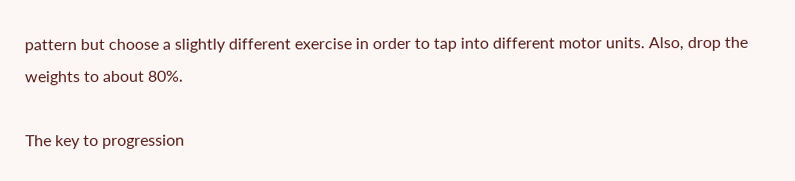pattern but choose a slightly different exercise in order to tap into different motor units. Also, drop the weights to about 80%.

The key to progression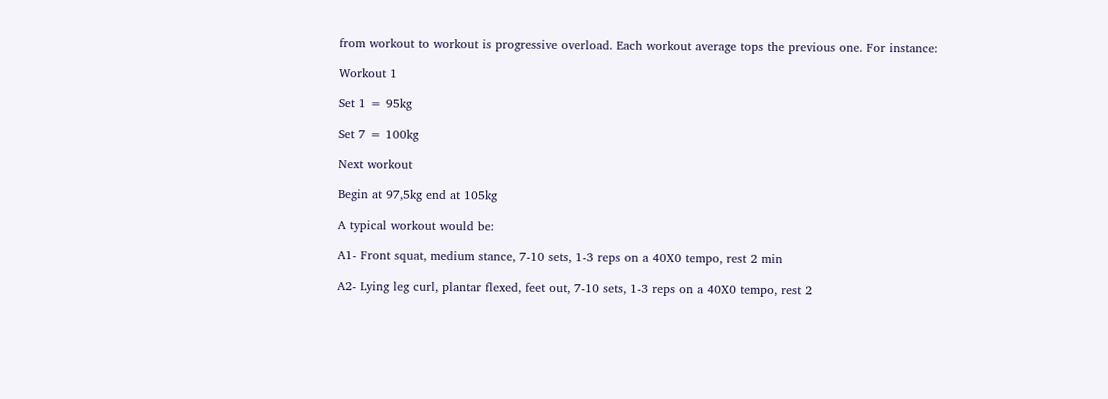from workout to workout is progressive overload. Each workout average tops the previous one. For instance:

Workout 1

Set 1 = 95kg

Set 7 = 100kg

Next workout

Begin at 97,5kg end at 105kg

A typical workout would be:

A1- Front squat, medium stance, 7-10 sets, 1-3 reps on a 40X0 tempo, rest 2 min

A2- Lying leg curl, plantar flexed, feet out, 7-10 sets, 1-3 reps on a 40X0 tempo, rest 2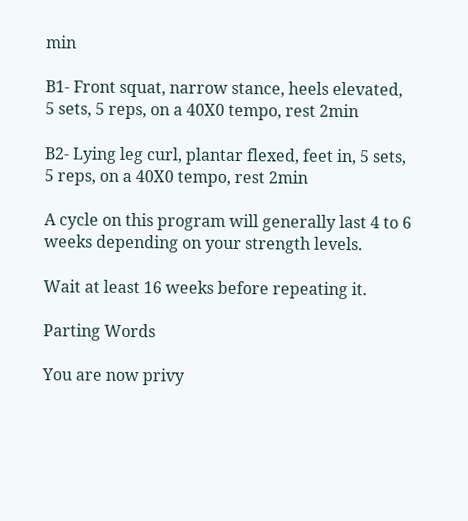min

B1- Front squat, narrow stance, heels elevated, 5 sets, 5 reps, on a 40X0 tempo, rest 2min

B2- Lying leg curl, plantar flexed, feet in, 5 sets, 5 reps, on a 40X0 tempo, rest 2min

A cycle on this program will generally last 4 to 6 weeks depending on your strength levels.

Wait at least 16 weeks before repeating it.

Parting Words

You are now privy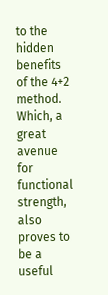to the hidden benefits of the 4+2 method. Which, a great avenue for functional strength, also proves to be a useful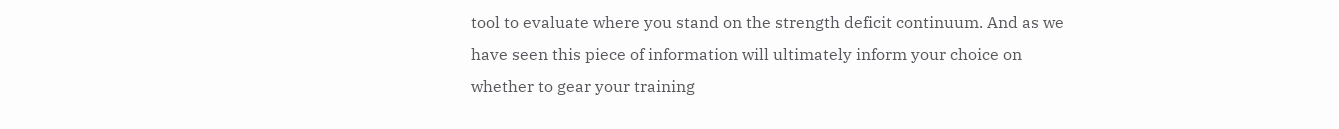tool to evaluate where you stand on the strength deficit continuum. And as we have seen this piece of information will ultimately inform your choice on whether to gear your training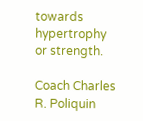towards hypertrophy or strength.

Coach Charles R. Poliquin